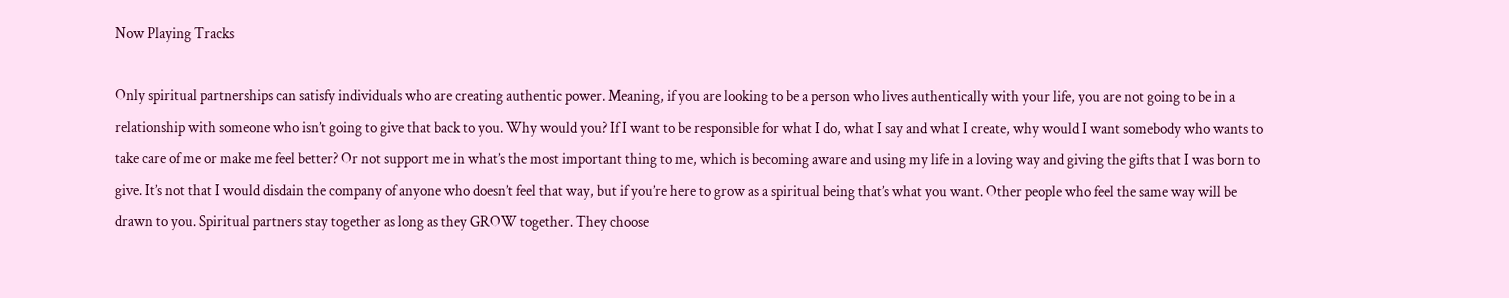Now Playing Tracks

Only spiritual partnerships can satisfy individuals who are creating authentic power. Meaning, if you are looking to be a person who lives authentically with your life, you are not going to be in a relationship with someone who isn’t going to give that back to you. Why would you? If I want to be responsible for what I do, what I say and what I create, why would I want somebody who wants to take care of me or make me feel better? Or not support me in what’s the most important thing to me, which is becoming aware and using my life in a loving way and giving the gifts that I was born to give. It’s not that I would disdain the company of anyone who doesn’t feel that way, but if you’re here to grow as a spiritual being that’s what you want. Other people who feel the same way will be drawn to you. Spiritual partners stay together as long as they GROW together. They choose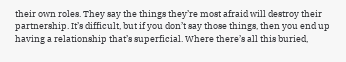their own roles. They say the things they’re most afraid will destroy their partnership. It’s difficult, but if you don’t say those things, then you end up having a relationship that’s superficial. Where there’s all this buried,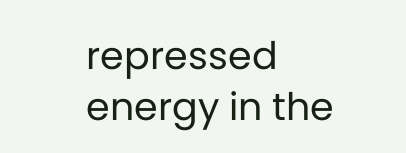repressed energy in the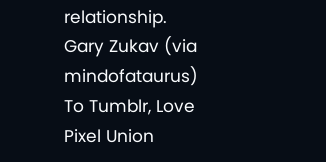relationship.
Gary Zukav (via mindofataurus)
To Tumblr, Love Pixel Union